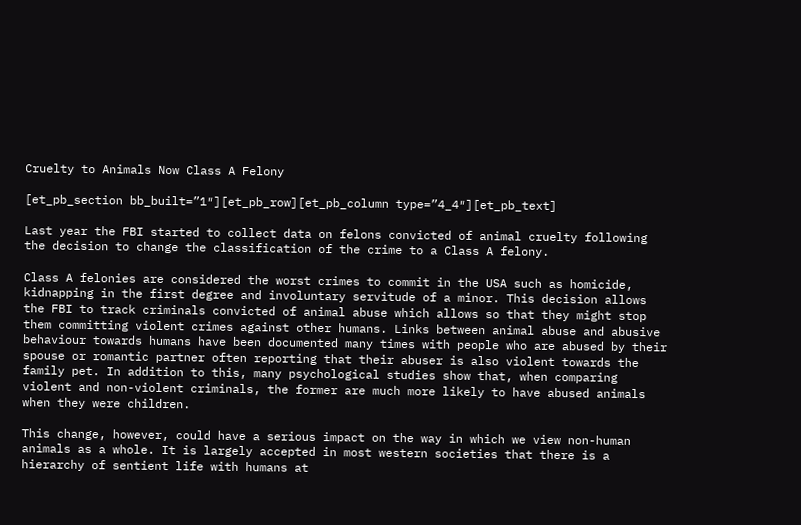Cruelty to Animals Now Class A Felony

[et_pb_section bb_built=”1″][et_pb_row][et_pb_column type=”4_4″][et_pb_text]

Last year the FBI started to collect data on felons convicted of animal cruelty following the decision to change the classification of the crime to a Class A felony.

Class A felonies are considered the worst crimes to commit in the USA such as homicide, kidnapping in the first degree and involuntary servitude of a minor. This decision allows the FBI to track criminals convicted of animal abuse which allows so that they might stop them committing violent crimes against other humans. Links between animal abuse and abusive behaviour towards humans have been documented many times with people who are abused by their spouse or romantic partner often reporting that their abuser is also violent towards the family pet. In addition to this, many psychological studies show that, when comparing violent and non-violent criminals, the former are much more likely to have abused animals when they were children.

This change, however, could have a serious impact on the way in which we view non-human animals as a whole. It is largely accepted in most western societies that there is a hierarchy of sentient life with humans at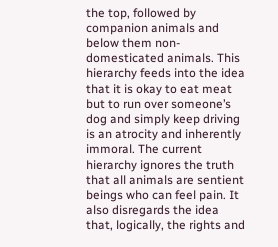the top, followed by companion animals and below them non-domesticated animals. This hierarchy feeds into the idea that it is okay to eat meat but to run over someone’s dog and simply keep driving is an atrocity and inherently immoral. The current hierarchy ignores the truth that all animals are sentient beings who can feel pain. It also disregards the idea that, logically, the rights and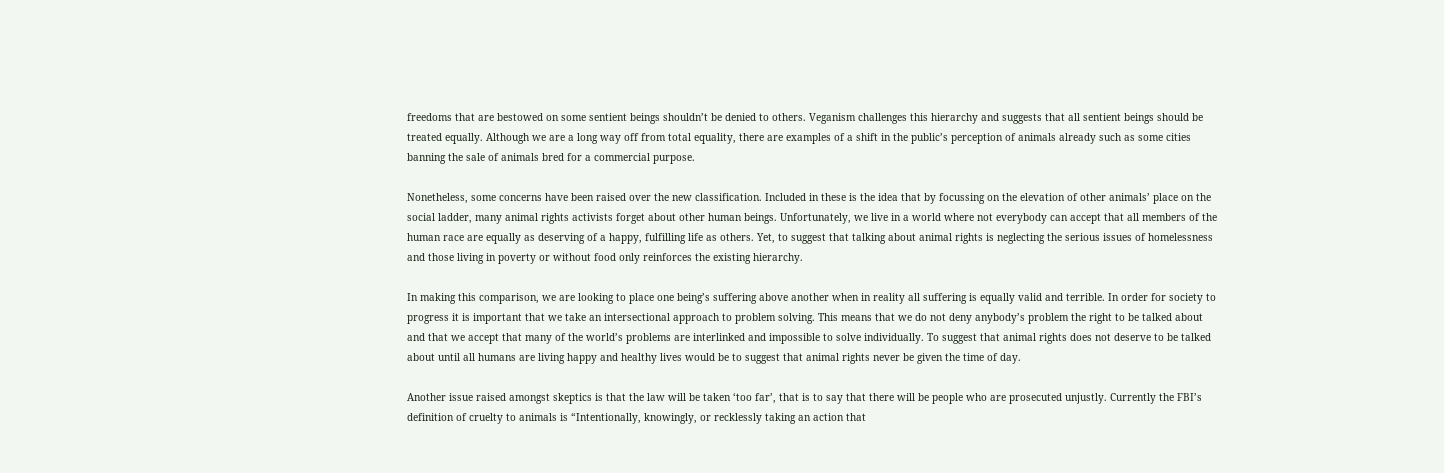freedoms that are bestowed on some sentient beings shouldn’t be denied to others. Veganism challenges this hierarchy and suggests that all sentient beings should be treated equally. Although we are a long way off from total equality, there are examples of a shift in the public’s perception of animals already such as some cities banning the sale of animals bred for a commercial purpose.

Nonetheless, some concerns have been raised over the new classification. Included in these is the idea that by focussing on the elevation of other animals’ place on the social ladder, many animal rights activists forget about other human beings. Unfortunately, we live in a world where not everybody can accept that all members of the human race are equally as deserving of a happy, fulfilling life as others. Yet, to suggest that talking about animal rights is neglecting the serious issues of homelessness and those living in poverty or without food only reinforces the existing hierarchy.

In making this comparison, we are looking to place one being’s suffering above another when in reality all suffering is equally valid and terrible. In order for society to progress it is important that we take an intersectional approach to problem solving. This means that we do not deny anybody’s problem the right to be talked about and that we accept that many of the world’s problems are interlinked and impossible to solve individually. To suggest that animal rights does not deserve to be talked about until all humans are living happy and healthy lives would be to suggest that animal rights never be given the time of day.

Another issue raised amongst skeptics is that the law will be taken ‘too far’, that is to say that there will be people who are prosecuted unjustly. Currently the FBI’s definition of cruelty to animals is “Intentionally, knowingly, or recklessly taking an action that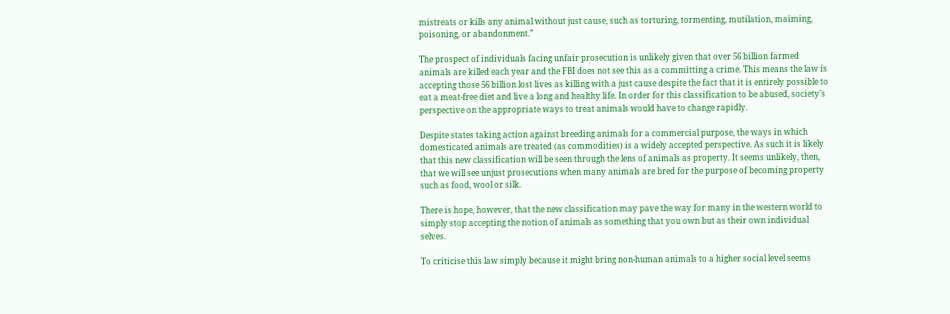mistreats or kills any animal without just cause, such as torturing, tormenting, mutilation, maiming, poisoning, or abandonment.”

The prospect of individuals facing unfair prosecution is unlikely given that over 56 billion farmed animals are killed each year and the FBI does not see this as a committing a crime. This means the law is accepting those 56 billion lost lives as killing with a just cause despite the fact that it is entirely possible to eat a meat-free diet and live a long and healthy life. In order for this classification to be abused, society’s perspective on the appropriate ways to treat animals would have to change rapidly.

Despite states taking action against breeding animals for a commercial purpose, the ways in which domesticated animals are treated (as commodities) is a widely accepted perspective. As such it is likely that this new classification will be seen through the lens of animals as property. It seems unlikely, then, that we will see unjust prosecutions when many animals are bred for the purpose of becoming property such as food, wool or silk.

There is hope, however, that the new classification may pave the way for many in the western world to simply stop accepting the notion of animals as something that you own but as their own individual selves.

To criticise this law simply because it might bring non-human animals to a higher social level seems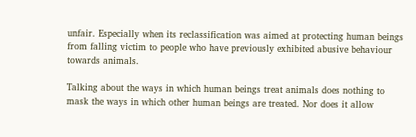unfair. Especially when its reclassification was aimed at protecting human beings from falling victim to people who have previously exhibited abusive behaviour towards animals.

Talking about the ways in which human beings treat animals does nothing to mask the ways in which other human beings are treated. Nor does it allow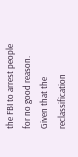the FBI to arrest people for no good reason. Given that the reclassification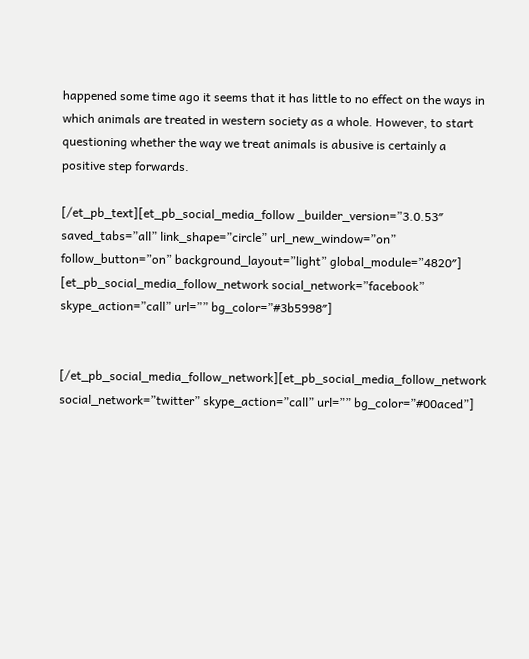happened some time ago it seems that it has little to no effect on the ways in which animals are treated in western society as a whole. However, to start questioning whether the way we treat animals is abusive is certainly a positive step forwards.

[/et_pb_text][et_pb_social_media_follow _builder_version=”3.0.53″ saved_tabs=”all” link_shape=”circle” url_new_window=”on” follow_button=”on” background_layout=”light” global_module=”4820″] [et_pb_social_media_follow_network social_network=”facebook” skype_action=”call” url=”” bg_color=”#3b5998″]


[/et_pb_social_media_follow_network][et_pb_social_media_follow_network social_network=”twitter” skype_action=”call” url=”” bg_color=”#00aced”]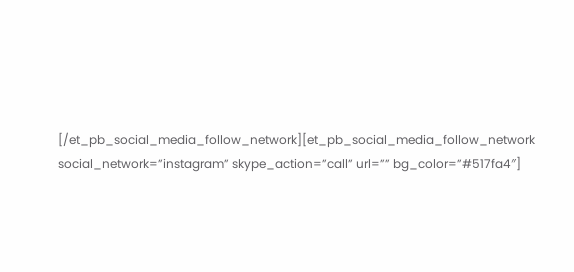[/et_pb_social_media_follow_network][et_pb_social_media_follow_network social_network=”instagram” skype_action=”call” url=”” bg_color=”#517fa4″]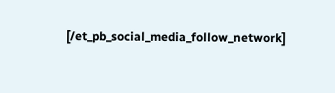[/et_pb_social_media_follow_network]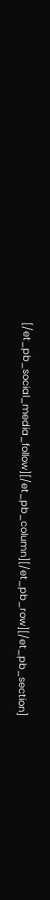[/et_pb_social_media_follow][/et_pb_column][/et_pb_row][/et_pb_section]